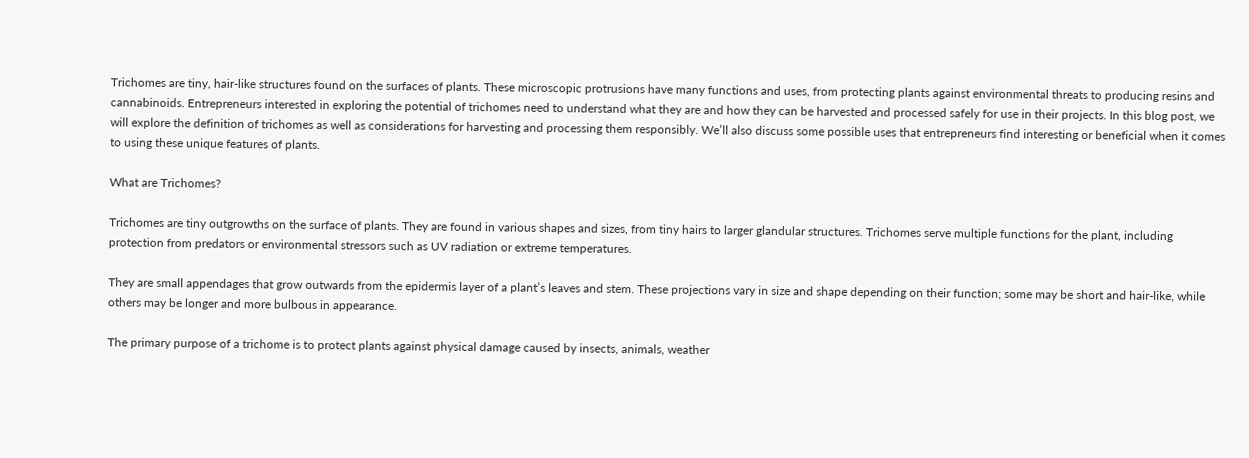Trichomes are tiny, hair-like structures found on the surfaces of plants. These microscopic protrusions have many functions and uses, from protecting plants against environmental threats to producing resins and cannabinoids. Entrepreneurs interested in exploring the potential of trichomes need to understand what they are and how they can be harvested and processed safely for use in their projects. In this blog post, we will explore the definition of trichomes as well as considerations for harvesting and processing them responsibly. We’ll also discuss some possible uses that entrepreneurs find interesting or beneficial when it comes to using these unique features of plants.

What are Trichomes?

Trichomes are tiny outgrowths on the surface of plants. They are found in various shapes and sizes, from tiny hairs to larger glandular structures. Trichomes serve multiple functions for the plant, including protection from predators or environmental stressors such as UV radiation or extreme temperatures.

They are small appendages that grow outwards from the epidermis layer of a plant’s leaves and stem. These projections vary in size and shape depending on their function; some may be short and hair-like, while others may be longer and more bulbous in appearance.

The primary purpose of a trichome is to protect plants against physical damage caused by insects, animals, weather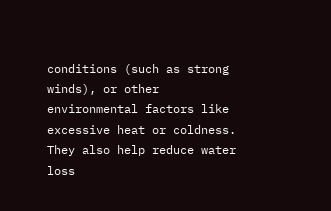conditions (such as strong winds), or other environmental factors like excessive heat or coldness. They also help reduce water loss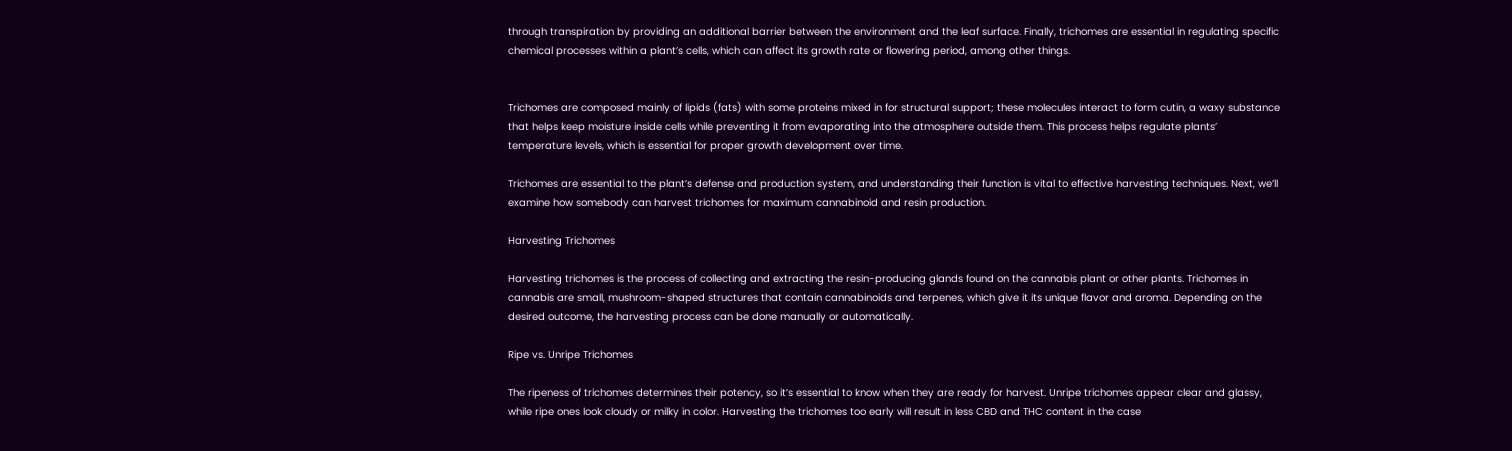through transpiration by providing an additional barrier between the environment and the leaf surface. Finally, trichomes are essential in regulating specific chemical processes within a plant’s cells, which can affect its growth rate or flowering period, among other things.


Trichomes are composed mainly of lipids (fats) with some proteins mixed in for structural support; these molecules interact to form cutin, a waxy substance that helps keep moisture inside cells while preventing it from evaporating into the atmosphere outside them. This process helps regulate plants’ temperature levels, which is essential for proper growth development over time.

Trichomes are essential to the plant’s defense and production system, and understanding their function is vital to effective harvesting techniques. Next, we’ll examine how somebody can harvest trichomes for maximum cannabinoid and resin production.

Harvesting Trichomes

Harvesting trichomes is the process of collecting and extracting the resin-producing glands found on the cannabis plant or other plants. Trichomes in cannabis are small, mushroom-shaped structures that contain cannabinoids and terpenes, which give it its unique flavor and aroma. Depending on the desired outcome, the harvesting process can be done manually or automatically.

Ripe vs. Unripe Trichomes

The ripeness of trichomes determines their potency, so it’s essential to know when they are ready for harvest. Unripe trichomes appear clear and glassy, while ripe ones look cloudy or milky in color. Harvesting the trichomes too early will result in less CBD and THC content in the case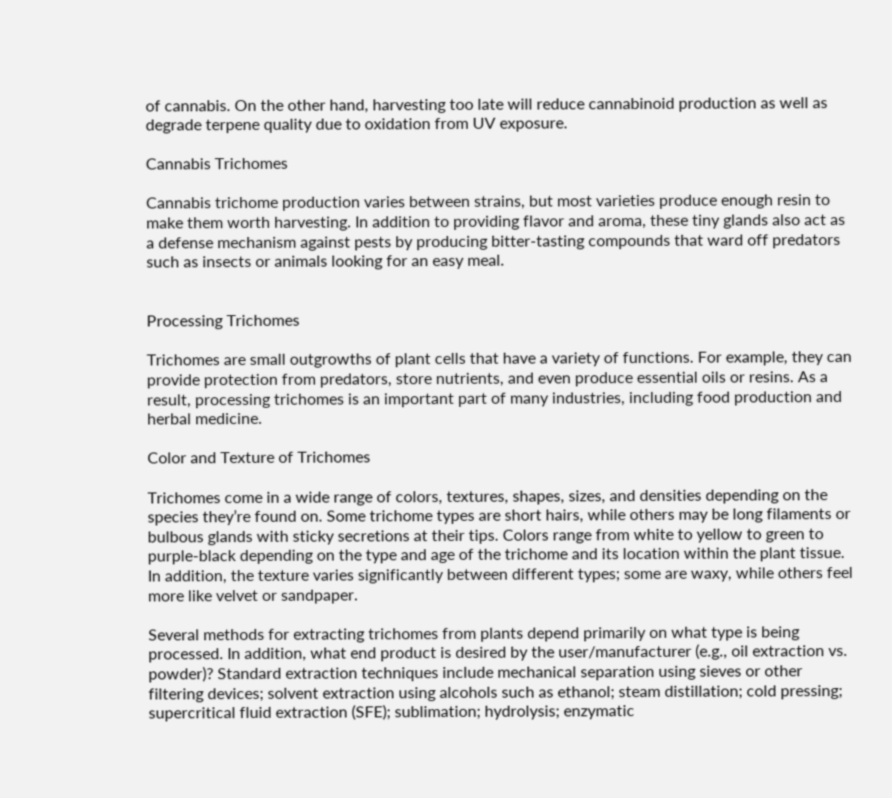of cannabis. On the other hand, harvesting too late will reduce cannabinoid production as well as degrade terpene quality due to oxidation from UV exposure.

Cannabis Trichomes

Cannabis trichome production varies between strains, but most varieties produce enough resin to make them worth harvesting. In addition to providing flavor and aroma, these tiny glands also act as a defense mechanism against pests by producing bitter-tasting compounds that ward off predators such as insects or animals looking for an easy meal.


Processing Trichomes

Trichomes are small outgrowths of plant cells that have a variety of functions. For example, they can provide protection from predators, store nutrients, and even produce essential oils or resins. As a result, processing trichomes is an important part of many industries, including food production and herbal medicine.

Color and Texture of Trichomes

Trichomes come in a wide range of colors, textures, shapes, sizes, and densities depending on the species they’re found on. Some trichome types are short hairs, while others may be long filaments or bulbous glands with sticky secretions at their tips. Colors range from white to yellow to green to purple-black depending on the type and age of the trichome and its location within the plant tissue. In addition, the texture varies significantly between different types; some are waxy, while others feel more like velvet or sandpaper.

Several methods for extracting trichomes from plants depend primarily on what type is being processed. In addition, what end product is desired by the user/manufacturer (e.g., oil extraction vs. powder)? Standard extraction techniques include mechanical separation using sieves or other filtering devices; solvent extraction using alcohols such as ethanol; steam distillation; cold pressing; supercritical fluid extraction (SFE); sublimation; hydrolysis; enzymatic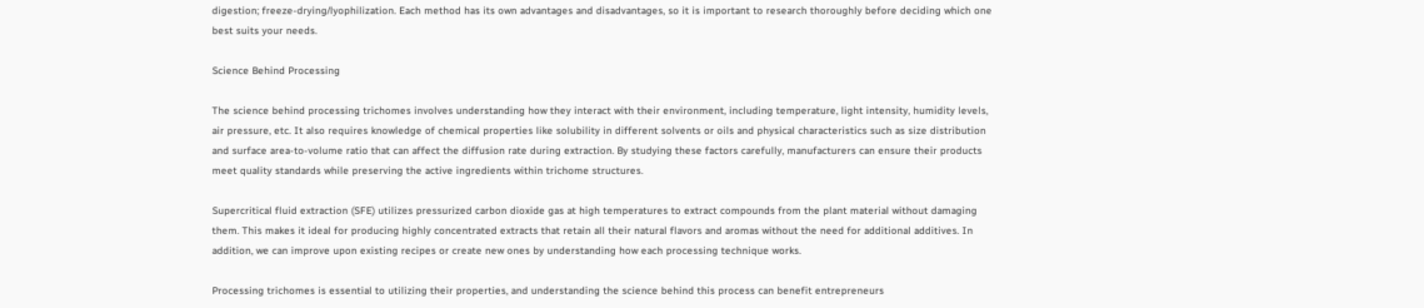digestion; freeze-drying/lyophilization. Each method has its own advantages and disadvantages, so it is important to research thoroughly before deciding which one best suits your needs.

Science Behind Processing

The science behind processing trichomes involves understanding how they interact with their environment, including temperature, light intensity, humidity levels, air pressure, etc. It also requires knowledge of chemical properties like solubility in different solvents or oils and physical characteristics such as size distribution and surface area-to-volume ratio that can affect the diffusion rate during extraction. By studying these factors carefully, manufacturers can ensure their products meet quality standards while preserving the active ingredients within trichome structures.

Supercritical fluid extraction (SFE) utilizes pressurized carbon dioxide gas at high temperatures to extract compounds from the plant material without damaging them. This makes it ideal for producing highly concentrated extracts that retain all their natural flavors and aromas without the need for additional additives. In addition, we can improve upon existing recipes or create new ones by understanding how each processing technique works.

Processing trichomes is essential to utilizing their properties, and understanding the science behind this process can benefit entrepreneurs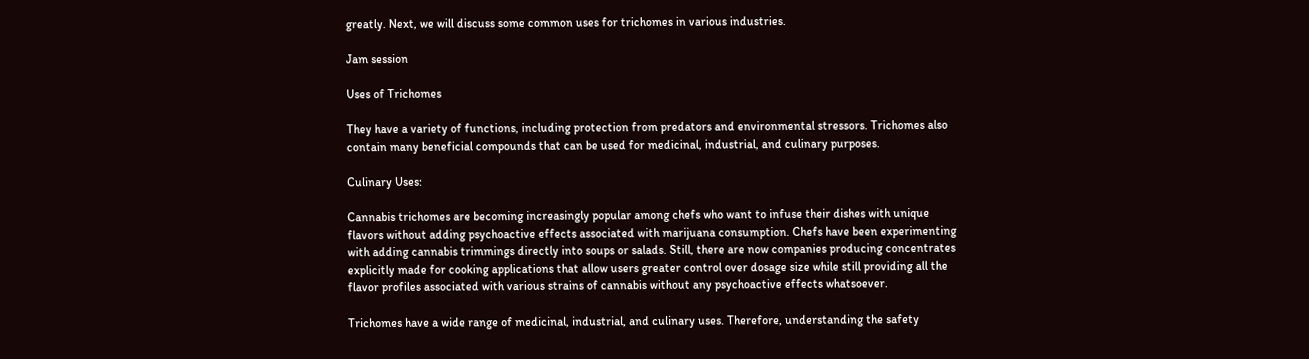greatly. Next, we will discuss some common uses for trichomes in various industries.

Jam session

Uses of Trichomes

They have a variety of functions, including protection from predators and environmental stressors. Trichomes also contain many beneficial compounds that can be used for medicinal, industrial, and culinary purposes.

Culinary Uses:

Cannabis trichomes are becoming increasingly popular among chefs who want to infuse their dishes with unique flavors without adding psychoactive effects associated with marijuana consumption. Chefs have been experimenting with adding cannabis trimmings directly into soups or salads. Still, there are now companies producing concentrates explicitly made for cooking applications that allow users greater control over dosage size while still providing all the flavor profiles associated with various strains of cannabis without any psychoactive effects whatsoever.

Trichomes have a wide range of medicinal, industrial, and culinary uses. Therefore, understanding the safety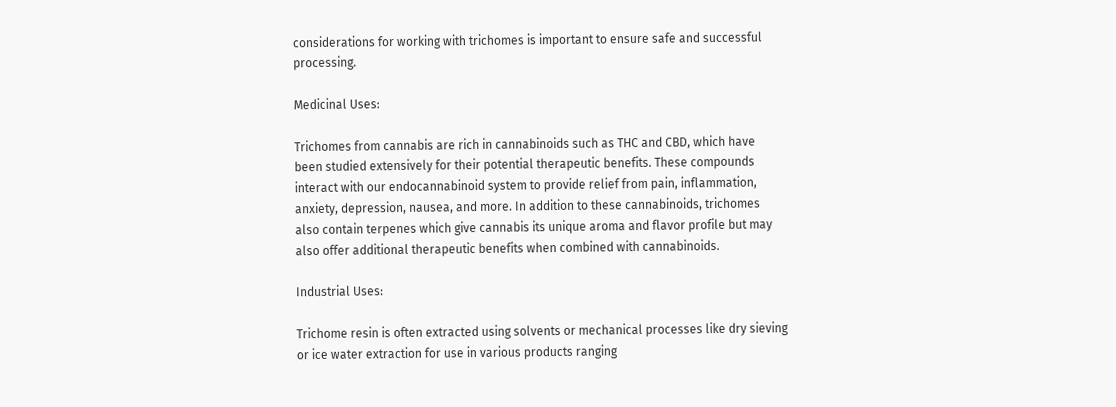considerations for working with trichomes is important to ensure safe and successful processing.

Medicinal Uses:

Trichomes from cannabis are rich in cannabinoids such as THC and CBD, which have been studied extensively for their potential therapeutic benefits. These compounds interact with our endocannabinoid system to provide relief from pain, inflammation, anxiety, depression, nausea, and more. In addition to these cannabinoids, trichomes also contain terpenes which give cannabis its unique aroma and flavor profile but may also offer additional therapeutic benefits when combined with cannabinoids.

Industrial Uses:

Trichome resin is often extracted using solvents or mechanical processes like dry sieving or ice water extraction for use in various products ranging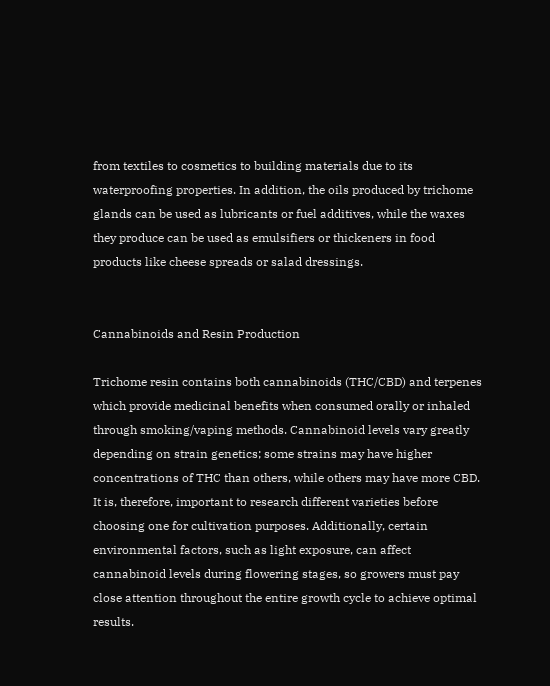from textiles to cosmetics to building materials due to its waterproofing properties. In addition, the oils produced by trichome glands can be used as lubricants or fuel additives, while the waxes they produce can be used as emulsifiers or thickeners in food products like cheese spreads or salad dressings.


Cannabinoids and Resin Production

Trichome resin contains both cannabinoids (THC/CBD) and terpenes which provide medicinal benefits when consumed orally or inhaled through smoking/vaping methods. Cannabinoid levels vary greatly depending on strain genetics; some strains may have higher concentrations of THC than others, while others may have more CBD. It is, therefore, important to research different varieties before choosing one for cultivation purposes. Additionally, certain environmental factors, such as light exposure, can affect cannabinoid levels during flowering stages, so growers must pay close attention throughout the entire growth cycle to achieve optimal results.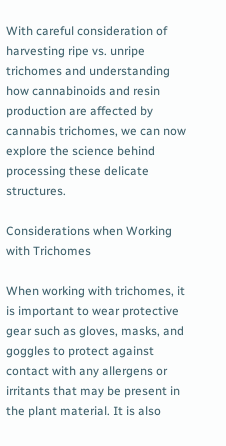With careful consideration of harvesting ripe vs. unripe trichomes and understanding how cannabinoids and resin production are affected by cannabis trichomes, we can now explore the science behind processing these delicate structures.

Considerations when Working with Trichomes

When working with trichomes, it is important to wear protective gear such as gloves, masks, and goggles to protect against contact with any allergens or irritants that may be present in the plant material. It is also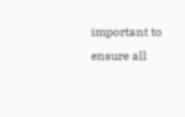important to ensure all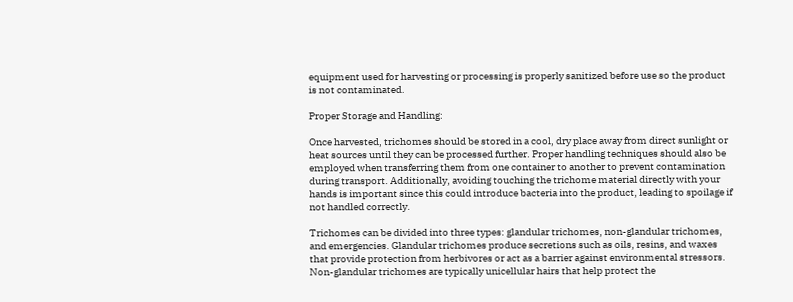equipment used for harvesting or processing is properly sanitized before use so the product is not contaminated.

Proper Storage and Handling:

Once harvested, trichomes should be stored in a cool, dry place away from direct sunlight or heat sources until they can be processed further. Proper handling techniques should also be employed when transferring them from one container to another to prevent contamination during transport. Additionally, avoiding touching the trichome material directly with your hands is important since this could introduce bacteria into the product, leading to spoilage if not handled correctly.

Trichomes can be divided into three types: glandular trichomes, non-glandular trichomes, and emergencies. Glandular trichomes produce secretions such as oils, resins, and waxes that provide protection from herbivores or act as a barrier against environmental stressors. Non-glandular trichomes are typically unicellular hairs that help protect the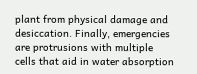plant from physical damage and desiccation. Finally, emergencies are protrusions with multiple cells that aid in water absorption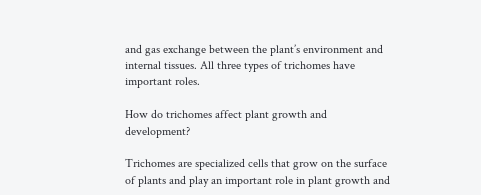and gas exchange between the plant’s environment and internal tissues. All three types of trichomes have important roles.

How do trichomes affect plant growth and development?

Trichomes are specialized cells that grow on the surface of plants and play an important role in plant growth and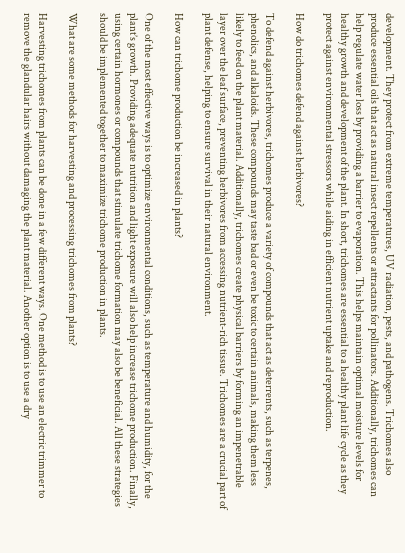development. They protect from extreme temperatures, UV radiation, pests, and pathogens. Trichomes also produce essential oils that act as natural insect repellents or attractants for pollinators. Additionally, trichomes can help regulate water loss by providing a barrier to evaporation. This helps maintain optimal moisture levels for healthy growth and development of the plant. In short, trichomes are essential to a healthy plant life cycle as they protect against environmental stressors while aiding in efficient nutrient uptake and reproduction.

How do trichomes defend against herbivores?

To defend against herbivores, trichomes produce a variety of compounds that act as deterrents, such as terpenes, phenolics, and alkaloids. These compounds may taste bad or even be toxic to certain animals, making them less likely to feed on the plant material. Additionally, trichomes create physical barriers by forming an impenetrable layer over the leaf surface, preventing herbivores from accessing nutrient-rich tissue. Trichomes are a crucial part of plant defense, helping to ensure survival in their natural environment.

How can trichome production be increased in plants?

One of the most effective ways is to optimize environmental conditions, such as temperature and humidity, for the plant’s growth. Providing adequate nutrition and light exposure will also help increase trichome production. Finally, using certain hormones or compounds that stimulate trichome formation may also be beneficial. All these strategies should be implemented together to maximize trichome production in plants.

What are some methods for harvesting and processing trichomes from plants?

Harvesting trichomes from plants can be done in a few different ways. One method is to use an electric trimmer to remove the glandular hairs without damaging the plant material. Another option is to use a dry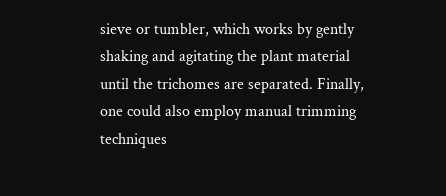sieve or tumbler, which works by gently shaking and agitating the plant material until the trichomes are separated. Finally, one could also employ manual trimming techniques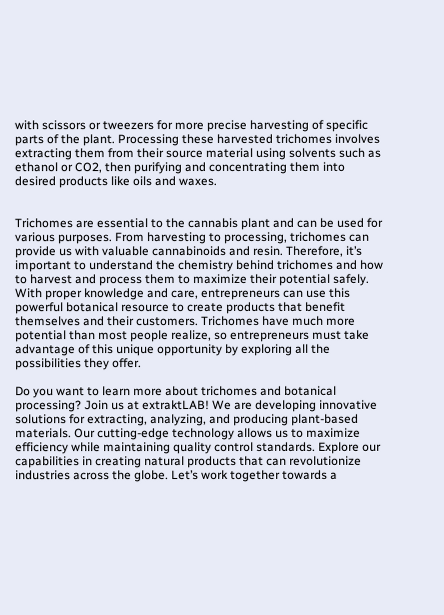with scissors or tweezers for more precise harvesting of specific parts of the plant. Processing these harvested trichomes involves extracting them from their source material using solvents such as ethanol or CO2, then purifying and concentrating them into desired products like oils and waxes.


Trichomes are essential to the cannabis plant and can be used for various purposes. From harvesting to processing, trichomes can provide us with valuable cannabinoids and resin. Therefore, it’s important to understand the chemistry behind trichomes and how to harvest and process them to maximize their potential safely. With proper knowledge and care, entrepreneurs can use this powerful botanical resource to create products that benefit themselves and their customers. Trichomes have much more potential than most people realize, so entrepreneurs must take advantage of this unique opportunity by exploring all the possibilities they offer.

Do you want to learn more about trichomes and botanical processing? Join us at extraktLAB! We are developing innovative solutions for extracting, analyzing, and producing plant-based materials. Our cutting-edge technology allows us to maximize efficiency while maintaining quality control standards. Explore our capabilities in creating natural products that can revolutionize industries across the globe. Let’s work together towards a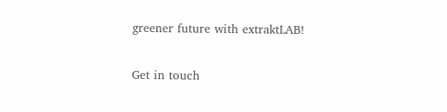greener future with extraktLAB!

Get in touch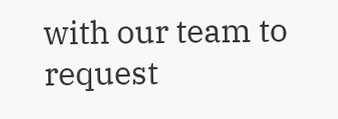with our team to request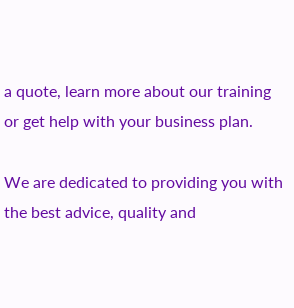a quote, learn more about our training or get help with your business plan.

We are dedicated to providing you with the best advice, quality and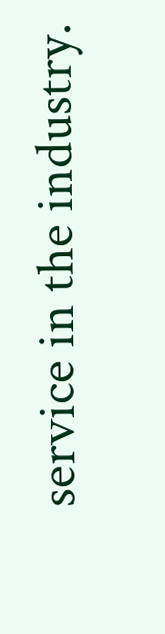service in the industry.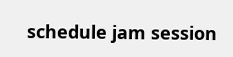schedule jam session